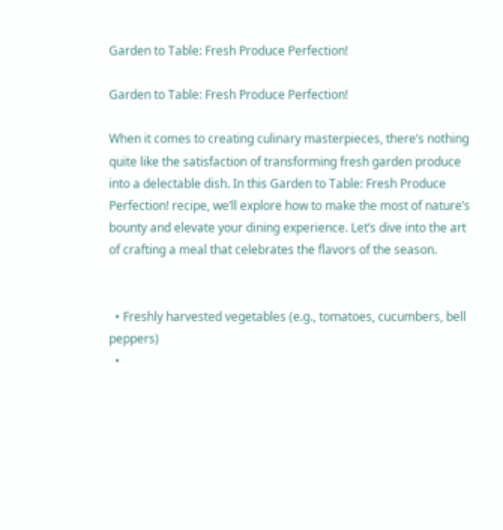Garden to Table: Fresh Produce Perfection!

Garden to Table: Fresh Produce Perfection!

When it comes to creating culinary masterpieces, there’s nothing quite like the satisfaction of transforming fresh garden produce into a delectable dish. In this Garden to Table: Fresh Produce Perfection! recipe, we’ll explore how to make the most of nature’s bounty and elevate your dining experience. Let’s dive into the art of crafting a meal that celebrates the flavors of the season.


  • Freshly harvested vegetables (e.g., tomatoes, cucumbers, bell peppers)
  •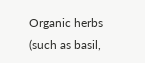Organic herbs (such as basil,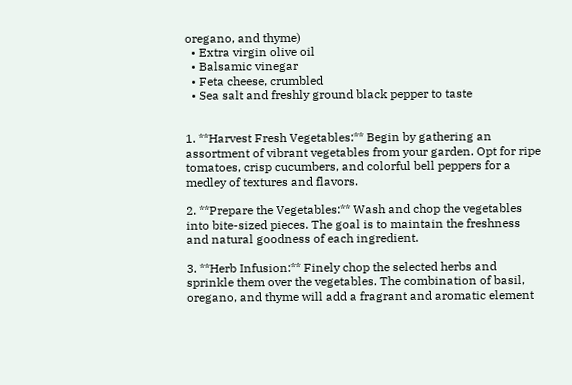oregano, and thyme)
  • Extra virgin olive oil
  • Balsamic vinegar
  • Feta cheese, crumbled
  • Sea salt and freshly ground black pepper to taste


1. **Harvest Fresh Vegetables:** Begin by gathering an assortment of vibrant vegetables from your garden. Opt for ripe tomatoes, crisp cucumbers, and colorful bell peppers for a medley of textures and flavors.

2. **Prepare the Vegetables:** Wash and chop the vegetables into bite-sized pieces. The goal is to maintain the freshness and natural goodness of each ingredient.

3. **Herb Infusion:** Finely chop the selected herbs and sprinkle them over the vegetables. The combination of basil, oregano, and thyme will add a fragrant and aromatic element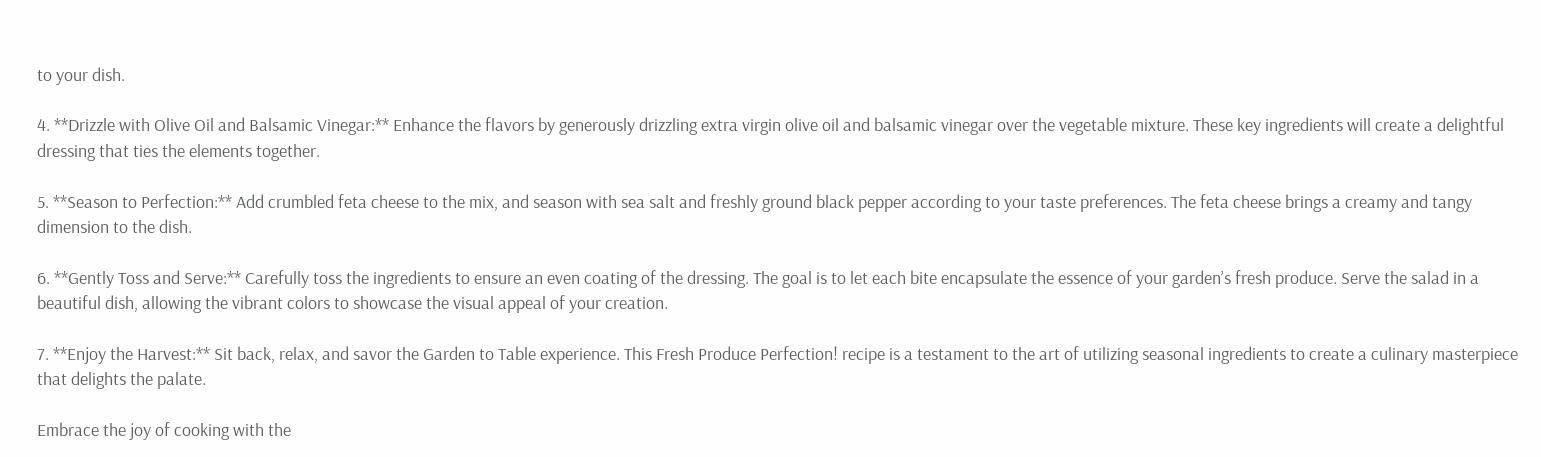to your dish.

4. **Drizzle with Olive Oil and Balsamic Vinegar:** Enhance the flavors by generously drizzling extra virgin olive oil and balsamic vinegar over the vegetable mixture. These key ingredients will create a delightful dressing that ties the elements together.

5. **Season to Perfection:** Add crumbled feta cheese to the mix, and season with sea salt and freshly ground black pepper according to your taste preferences. The feta cheese brings a creamy and tangy dimension to the dish.

6. **Gently Toss and Serve:** Carefully toss the ingredients to ensure an even coating of the dressing. The goal is to let each bite encapsulate the essence of your garden’s fresh produce. Serve the salad in a beautiful dish, allowing the vibrant colors to showcase the visual appeal of your creation.

7. **Enjoy the Harvest:** Sit back, relax, and savor the Garden to Table experience. This Fresh Produce Perfection! recipe is a testament to the art of utilizing seasonal ingredients to create a culinary masterpiece that delights the palate.

Embrace the joy of cooking with the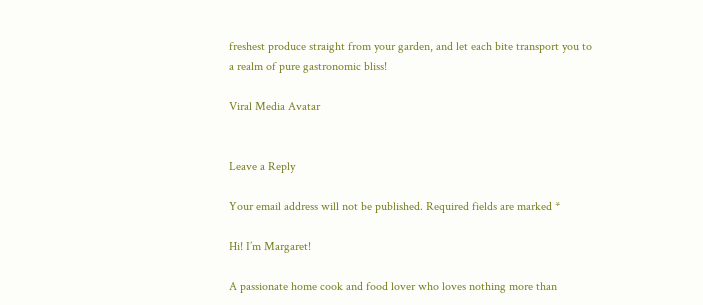freshest produce straight from your garden, and let each bite transport you to a realm of pure gastronomic bliss!

Viral Media Avatar


Leave a Reply

Your email address will not be published. Required fields are marked *

Hi! I’m Margaret!

A passionate home cook and food lover who loves nothing more than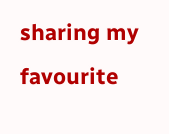sharing my favourite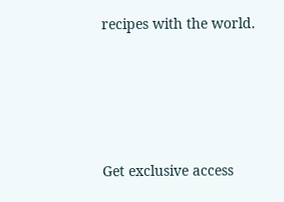recipes with the world.




Get exclusive access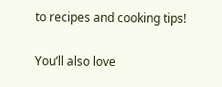to recipes and cooking tips!

You’ll also love